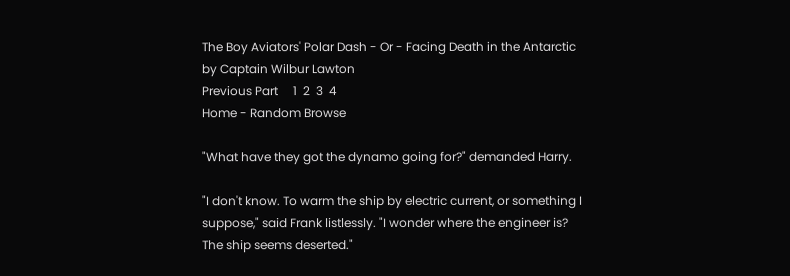The Boy Aviators' Polar Dash - Or - Facing Death in the Antarctic
by Captain Wilbur Lawton
Previous Part     1  2  3  4
Home - Random Browse

"What have they got the dynamo going for?" demanded Harry.

"I don't know. To warm the ship by electric current, or something I suppose," said Frank listlessly. "I wonder where the engineer is? The ship seems deserted."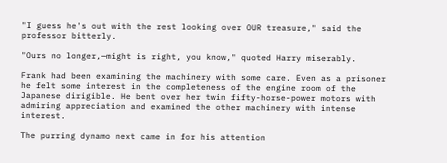"I guess he's out with the rest looking over OUR treasure," said the professor bitterly.

"Ours no longer,—might is right, you know," quoted Harry miserably.

Frank had been examining the machinery with some care. Even as a prisoner he felt some interest in the completeness of the engine room of the Japanese dirigible. He bent over her twin fifty-horse-power motors with admiring appreciation and examined the other machinery with intense interest.

The purring dynamo next came in for his attention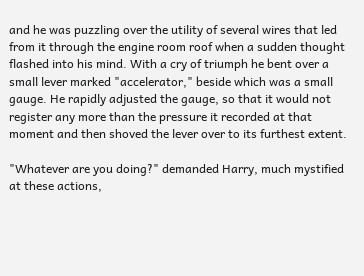and he was puzzling over the utility of several wires that led from it through the engine room roof when a sudden thought flashed into his mind. With a cry of triumph he bent over a small lever marked "accelerator," beside which was a small gauge. He rapidly adjusted the gauge, so that it would not register any more than the pressure it recorded at that moment and then shoved the lever over to its furthest extent.

"Whatever are you doing?" demanded Harry, much mystified at these actions,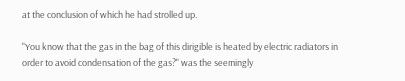at the conclusion of which he had strolled up.

"You know that the gas in the bag of this dirigible is heated by electric radiators in order to avoid condensation of the gas?" was the seemingly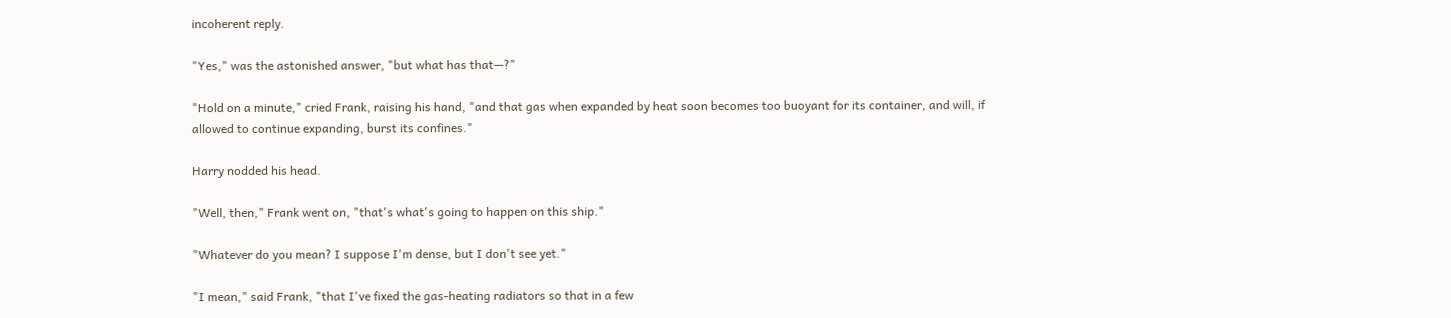incoherent reply.

"Yes," was the astonished answer, "but what has that—?"

"Hold on a minute," cried Frank, raising his hand, "and that gas when expanded by heat soon becomes too buoyant for its container, and will, if allowed to continue expanding, burst its confines."

Harry nodded his head.

"Well, then," Frank went on, "that's what's going to happen on this ship."

"Whatever do you mean? I suppose I'm dense, but I don't see yet."

"I mean," said Frank, "that I've fixed the gas-heating radiators so that in a few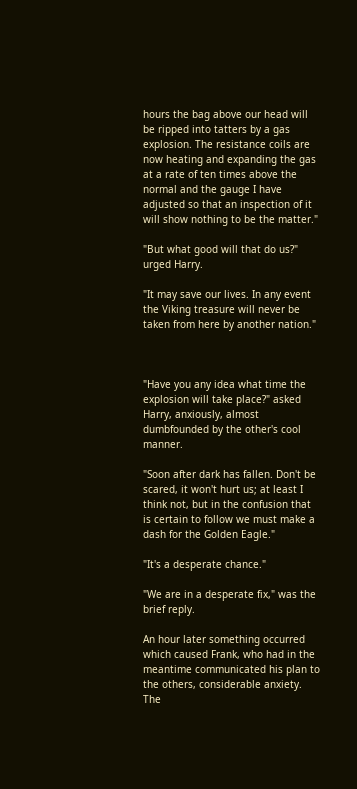hours the bag above our head will be ripped into tatters by a gas explosion. The resistance coils are now heating and expanding the gas at a rate of ten times above the normal and the gauge I have adjusted so that an inspection of it will show nothing to be the matter."

"But what good will that do us?" urged Harry.

"It may save our lives. In any event the Viking treasure will never be taken from here by another nation."



"Have you any idea what time the explosion will take place?" asked Harry, anxiously, almost dumbfounded by the other's cool manner.

"Soon after dark has fallen. Don't be scared, it won't hurt us; at least I think not, but in the confusion that is certain to follow we must make a dash for the Golden Eagle."

"It's a desperate chance."

"We are in a desperate fix," was the brief reply.

An hour later something occurred which caused Frank, who had in the meantime communicated his plan to the others, considerable anxiety. The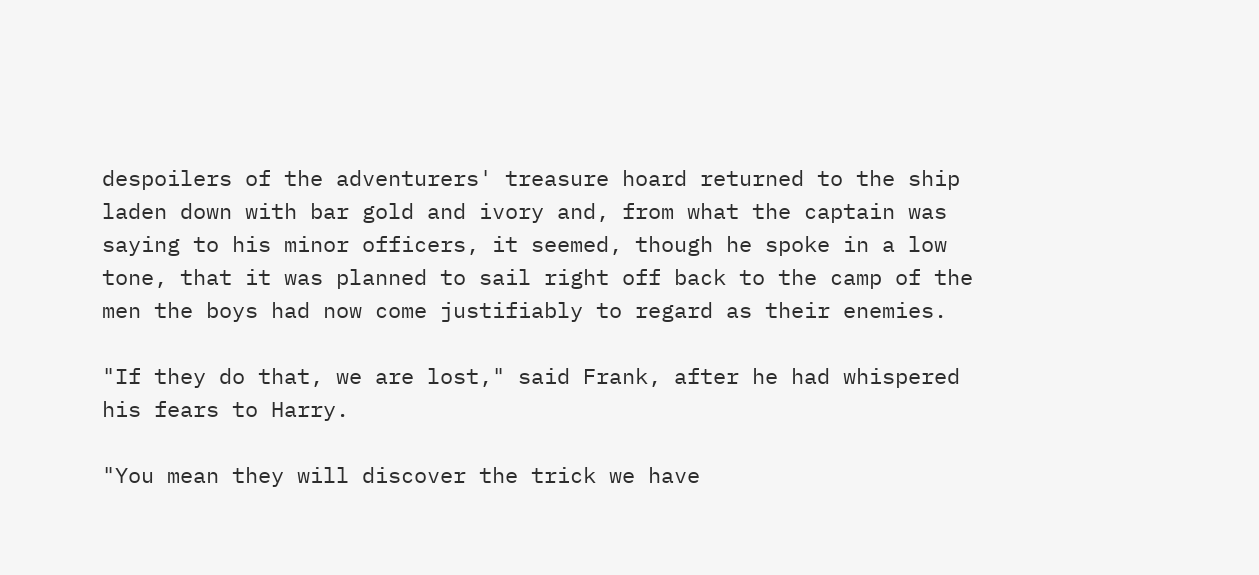despoilers of the adventurers' treasure hoard returned to the ship laden down with bar gold and ivory and, from what the captain was saying to his minor officers, it seemed, though he spoke in a low tone, that it was planned to sail right off back to the camp of the men the boys had now come justifiably to regard as their enemies.

"If they do that, we are lost," said Frank, after he had whispered his fears to Harry.

"You mean they will discover the trick we have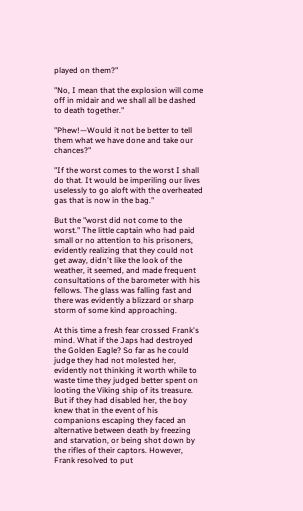played on them?"

"No, I mean that the explosion will come off in midair and we shall all be dashed to death together."

"Phew!—Would it not be better to tell them what we have done and take our chances?"

"If the worst comes to the worst I shall do that. It would be imperiling our lives uselessly to go aloft with the overheated gas that is now in the bag."

But the "worst did not come to the worst." The little captain who had paid small or no attention to his prisoners, evidently realizing that they could not get away, didn't like the look of the weather, it seemed, and made frequent consultations of the barometer with his fellows. The glass was falling fast and there was evidently a blizzard or sharp storm of some kind approaching.

At this time a fresh fear crossed Frank's mind. What if the Japs had destroyed the Golden Eagle? So far as he could judge they had not molested her, evidently not thinking it worth while to waste time they judged better spent on looting the Viking ship of its treasure. But if they had disabled her, the boy knew that in the event of his companions escaping they faced an alternative between death by freezing and starvation, or being shot down by the rifles of their captors. However, Frank resolved to put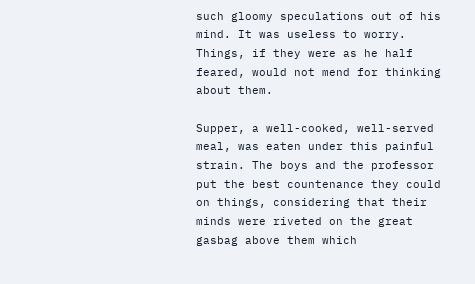such gloomy speculations out of his mind. It was useless to worry. Things, if they were as he half feared, would not mend for thinking about them.

Supper, a well-cooked, well-served meal, was eaten under this painful strain. The boys and the professor put the best countenance they could on things, considering that their minds were riveted on the great gasbag above them which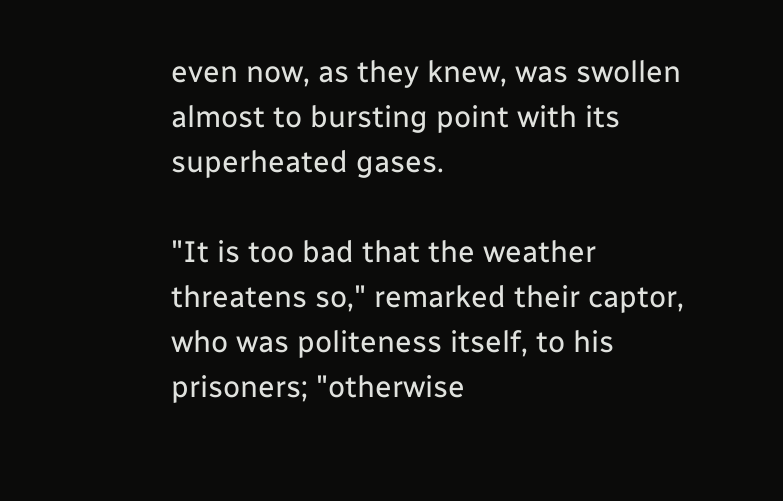even now, as they knew, was swollen almost to bursting point with its superheated gases.

"It is too bad that the weather threatens so," remarked their captor, who was politeness itself, to his prisoners; "otherwise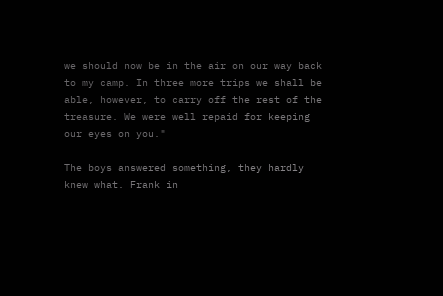we should now be in the air on our way back to my camp. In three more trips we shall be able, however, to carry off the rest of the treasure. We were well repaid for keeping our eyes on you."

The boys answered something, they hardly knew what. Frank in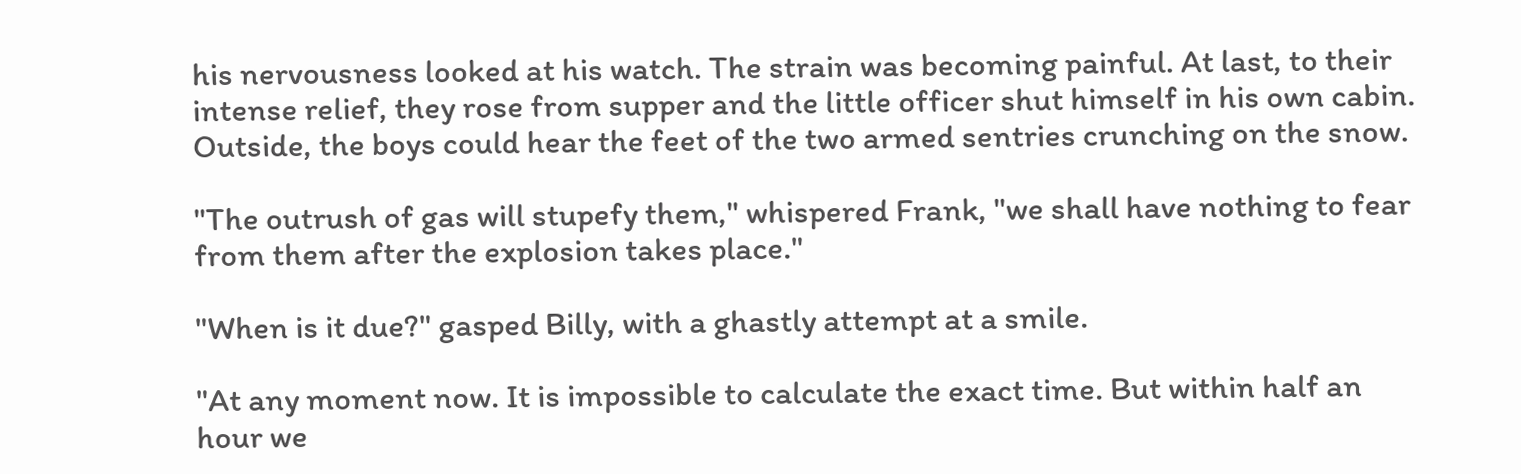his nervousness looked at his watch. The strain was becoming painful. At last, to their intense relief, they rose from supper and the little officer shut himself in his own cabin. Outside, the boys could hear the feet of the two armed sentries crunching on the snow.

"The outrush of gas will stupefy them," whispered Frank, "we shall have nothing to fear from them after the explosion takes place."

"When is it due?" gasped Billy, with a ghastly attempt at a smile.

"At any moment now. It is impossible to calculate the exact time. But within half an hour we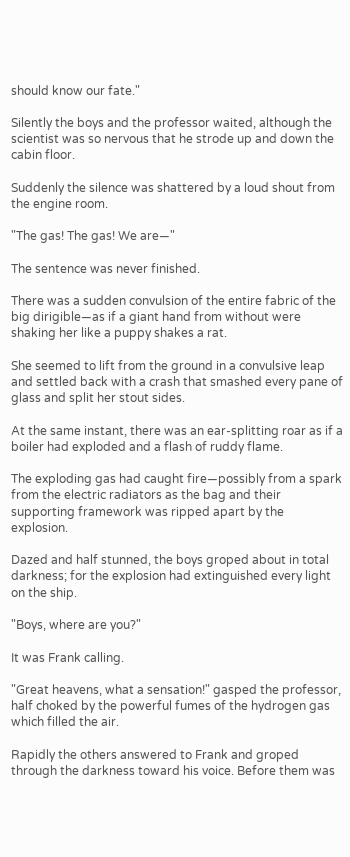should know our fate."

Silently the boys and the professor waited, although the scientist was so nervous that he strode up and down the cabin floor.

Suddenly the silence was shattered by a loud shout from the engine room.

"The gas! The gas! We are—"

The sentence was never finished.

There was a sudden convulsion of the entire fabric of the big dirigible—as if a giant hand from without were shaking her like a puppy shakes a rat.

She seemed to lift from the ground in a convulsive leap and settled back with a crash that smashed every pane of glass and split her stout sides.

At the same instant, there was an ear-splitting roar as if a boiler had exploded and a flash of ruddy flame.

The exploding gas had caught fire—possibly from a spark from the electric radiators as the bag and their supporting framework was ripped apart by the explosion.

Dazed and half stunned, the boys groped about in total darkness; for the explosion had extinguished every light on the ship.

"Boys, where are you?"

It was Frank calling.

"Great heavens, what a sensation!" gasped the professor, half choked by the powerful fumes of the hydrogen gas which filled the air.

Rapidly the others answered to Frank and groped through the darkness toward his voice. Before them was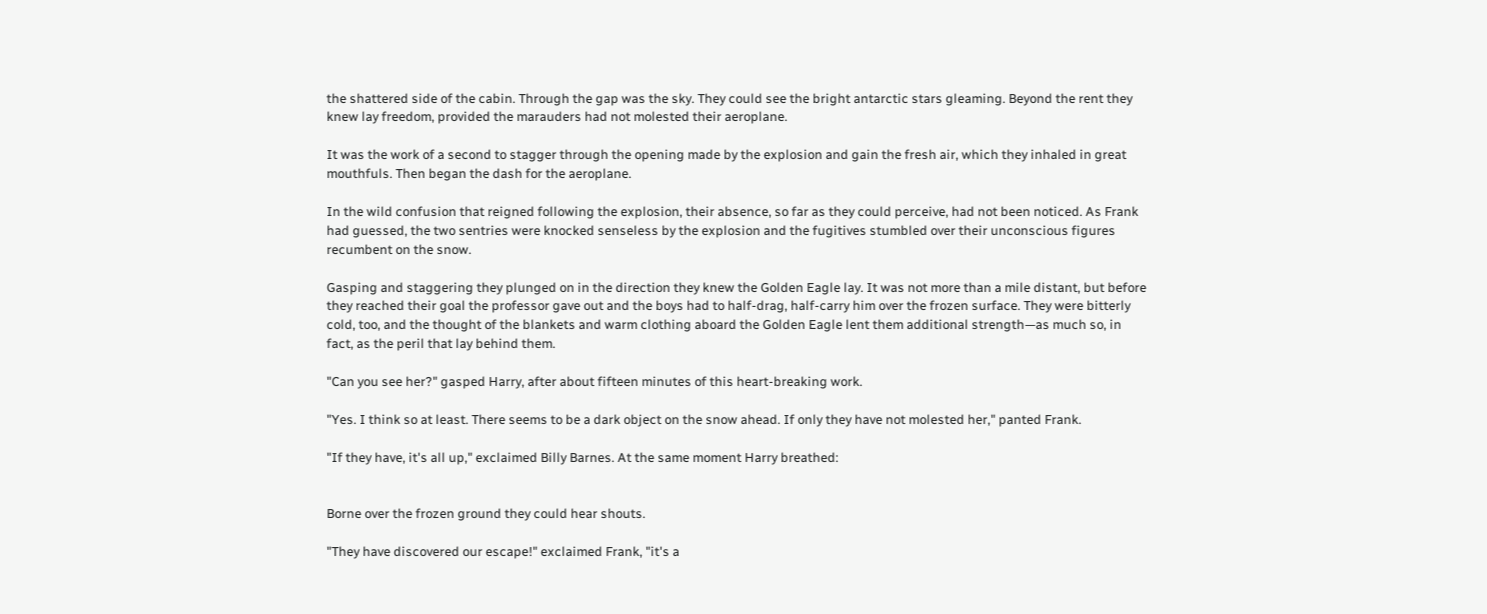the shattered side of the cabin. Through the gap was the sky. They could see the bright antarctic stars gleaming. Beyond the rent they knew lay freedom, provided the marauders had not molested their aeroplane.

It was the work of a second to stagger through the opening made by the explosion and gain the fresh air, which they inhaled in great mouthfuls. Then began the dash for the aeroplane.

In the wild confusion that reigned following the explosion, their absence, so far as they could perceive, had not been noticed. As Frank had guessed, the two sentries were knocked senseless by the explosion and the fugitives stumbled over their unconscious figures recumbent on the snow.

Gasping and staggering they plunged on in the direction they knew the Golden Eagle lay. It was not more than a mile distant, but before they reached their goal the professor gave out and the boys had to half-drag, half-carry him over the frozen surface. They were bitterly cold, too, and the thought of the blankets and warm clothing aboard the Golden Eagle lent them additional strength—as much so, in fact, as the peril that lay behind them.

"Can you see her?" gasped Harry, after about fifteen minutes of this heart-breaking work.

"Yes. I think so at least. There seems to be a dark object on the snow ahead. If only they have not molested her," panted Frank.

"If they have, it's all up," exclaimed Billy Barnes. At the same moment Harry breathed:


Borne over the frozen ground they could hear shouts.

"They have discovered our escape!" exclaimed Frank, "it's a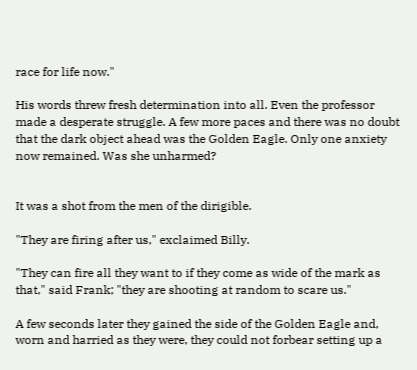race for life now."

His words threw fresh determination into all. Even the professor made a desperate struggle. A few more paces and there was no doubt that the dark object ahead was the Golden Eagle. Only one anxiety now remained. Was she unharmed?


It was a shot from the men of the dirigible.

"They are firing after us," exclaimed Billy.

"They can fire all they want to if they come as wide of the mark as that," said Frank; "they are shooting at random to scare us."

A few seconds later they gained the side of the Golden Eagle and, worn and harried as they were, they could not forbear setting up a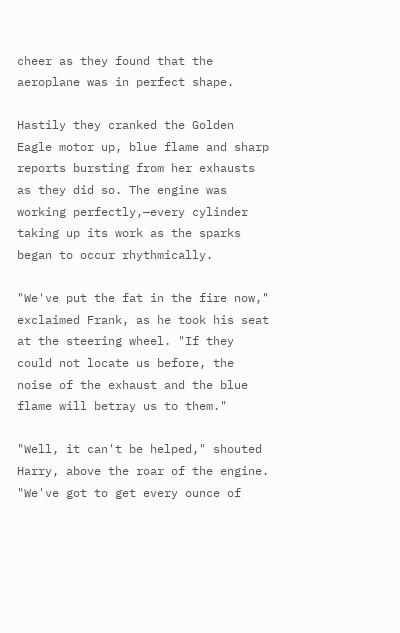cheer as they found that the aeroplane was in perfect shape.

Hastily they cranked the Golden Eagle motor up, blue flame and sharp reports bursting from her exhausts as they did so. The engine was working perfectly,—every cylinder taking up its work as the sparks began to occur rhythmically.

"We've put the fat in the fire now," exclaimed Frank, as he took his seat at the steering wheel. "If they could not locate us before, the noise of the exhaust and the blue flame will betray us to them."

"Well, it can't be helped," shouted Harry, above the roar of the engine. "We've got to get every ounce of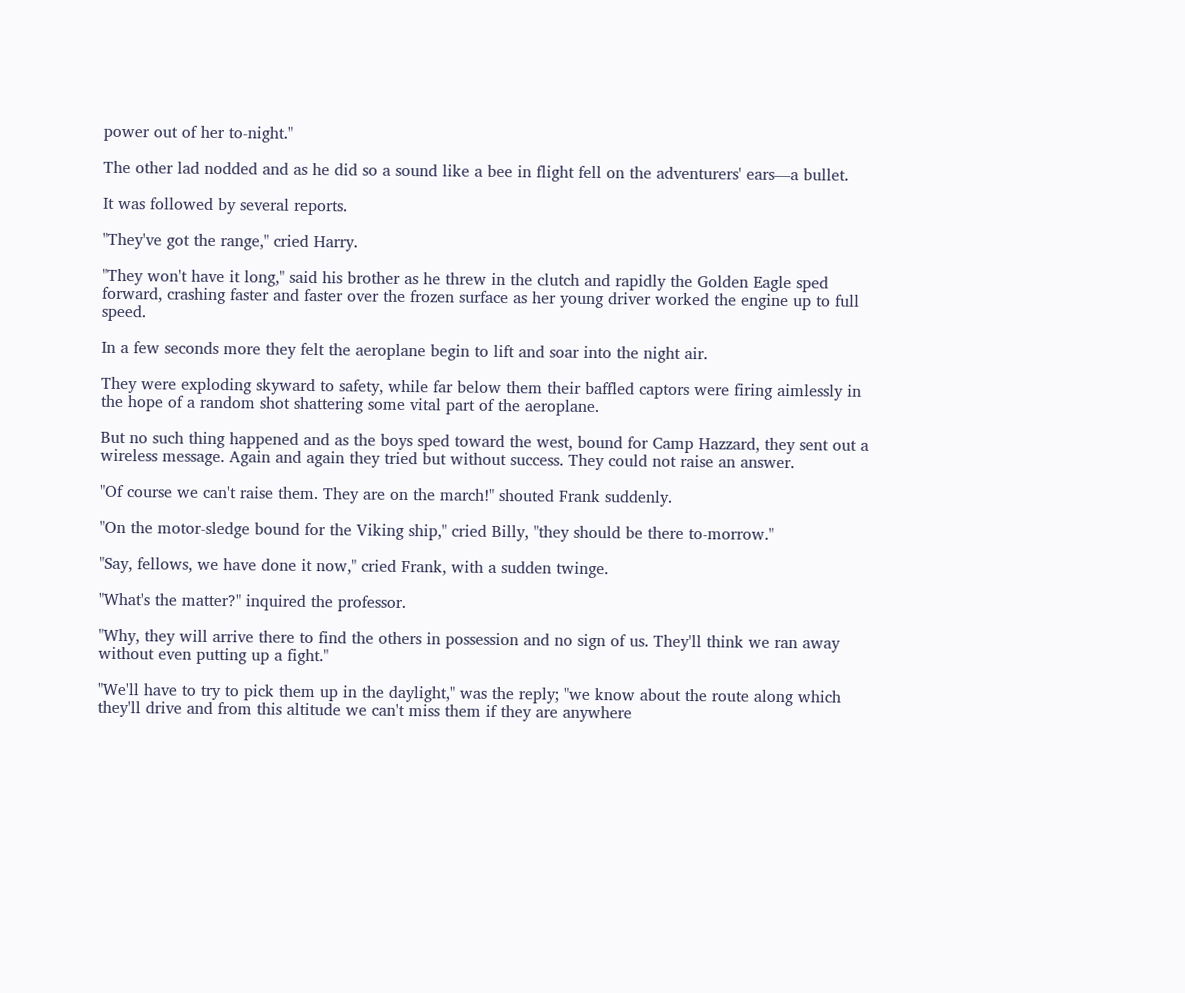power out of her to-night."

The other lad nodded and as he did so a sound like a bee in flight fell on the adventurers' ears—a bullet.

It was followed by several reports.

"They've got the range," cried Harry.

"They won't have it long," said his brother as he threw in the clutch and rapidly the Golden Eagle sped forward, crashing faster and faster over the frozen surface as her young driver worked the engine up to full speed.

In a few seconds more they felt the aeroplane begin to lift and soar into the night air.

They were exploding skyward to safety, while far below them their baffled captors were firing aimlessly in the hope of a random shot shattering some vital part of the aeroplane.

But no such thing happened and as the boys sped toward the west, bound for Camp Hazzard, they sent out a wireless message. Again and again they tried but without success. They could not raise an answer.

"Of course we can't raise them. They are on the march!" shouted Frank suddenly.

"On the motor-sledge bound for the Viking ship," cried Billy, "they should be there to-morrow."

"Say, fellows, we have done it now," cried Frank, with a sudden twinge.

"What's the matter?" inquired the professor.

"Why, they will arrive there to find the others in possession and no sign of us. They'll think we ran away without even putting up a fight."

"We'll have to try to pick them up in the daylight," was the reply; "we know about the route along which they'll drive and from this altitude we can't miss them if they are anywhere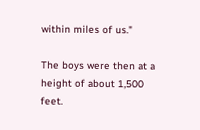within miles of us."

The boys were then at a height of about 1,500 feet.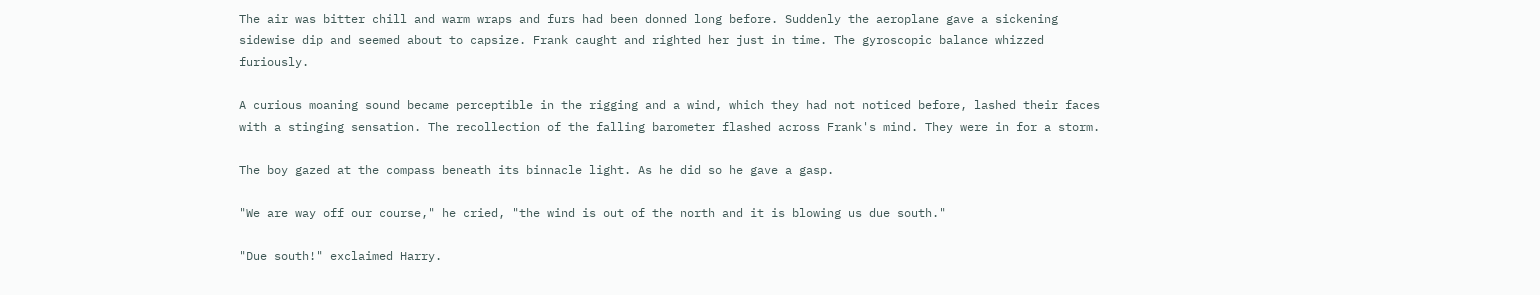The air was bitter chill and warm wraps and furs had been donned long before. Suddenly the aeroplane gave a sickening sidewise dip and seemed about to capsize. Frank caught and righted her just in time. The gyroscopic balance whizzed furiously.

A curious moaning sound became perceptible in the rigging and a wind, which they had not noticed before, lashed their faces with a stinging sensation. The recollection of the falling barometer flashed across Frank's mind. They were in for a storm.

The boy gazed at the compass beneath its binnacle light. As he did so he gave a gasp.

"We are way off our course," he cried, "the wind is out of the north and it is blowing us due south."

"Due south!" exclaimed Harry.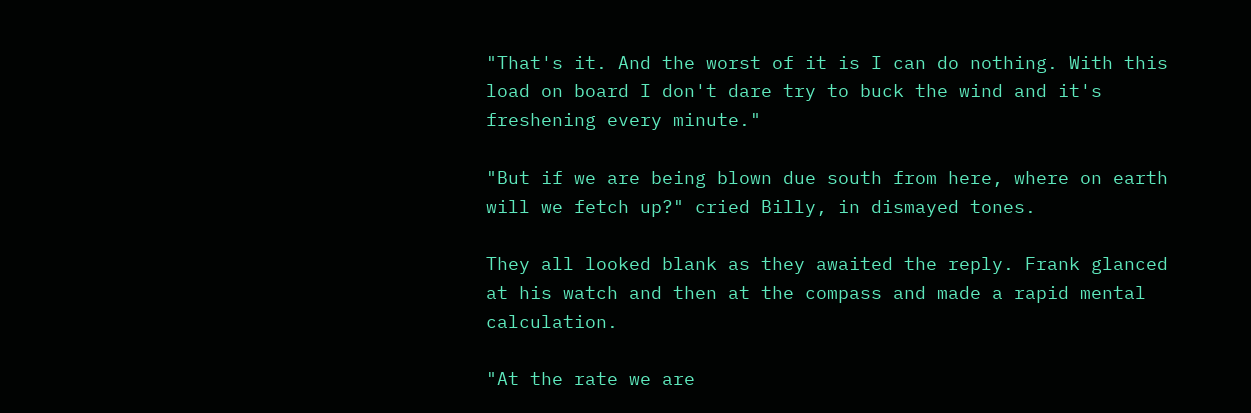"That's it. And the worst of it is I can do nothing. With this load on board I don't dare try to buck the wind and it's freshening every minute."

"But if we are being blown due south from here, where on earth will we fetch up?" cried Billy, in dismayed tones.

They all looked blank as they awaited the reply. Frank glanced at his watch and then at the compass and made a rapid mental calculation.

"At the rate we are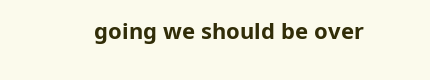going we should be over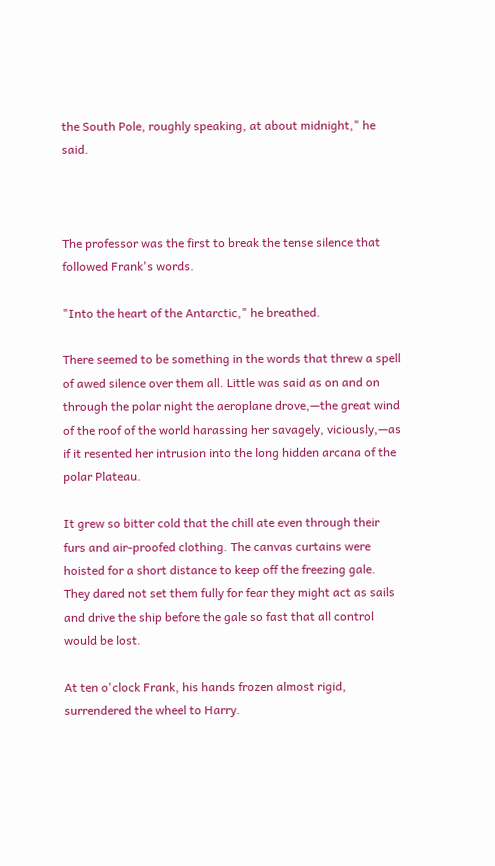the South Pole, roughly speaking, at about midnight," he said.



The professor was the first to break the tense silence that followed Frank's words.

"Into the heart of the Antarctic," he breathed.

There seemed to be something in the words that threw a spell of awed silence over them all. Little was said as on and on through the polar night the aeroplane drove,—the great wind of the roof of the world harassing her savagely, viciously,—as if it resented her intrusion into the long hidden arcana of the polar Plateau.

It grew so bitter cold that the chill ate even through their furs and air-proofed clothing. The canvas curtains were hoisted for a short distance to keep off the freezing gale. They dared not set them fully for fear they might act as sails and drive the ship before the gale so fast that all control would be lost.

At ten o'clock Frank, his hands frozen almost rigid, surrendered the wheel to Harry.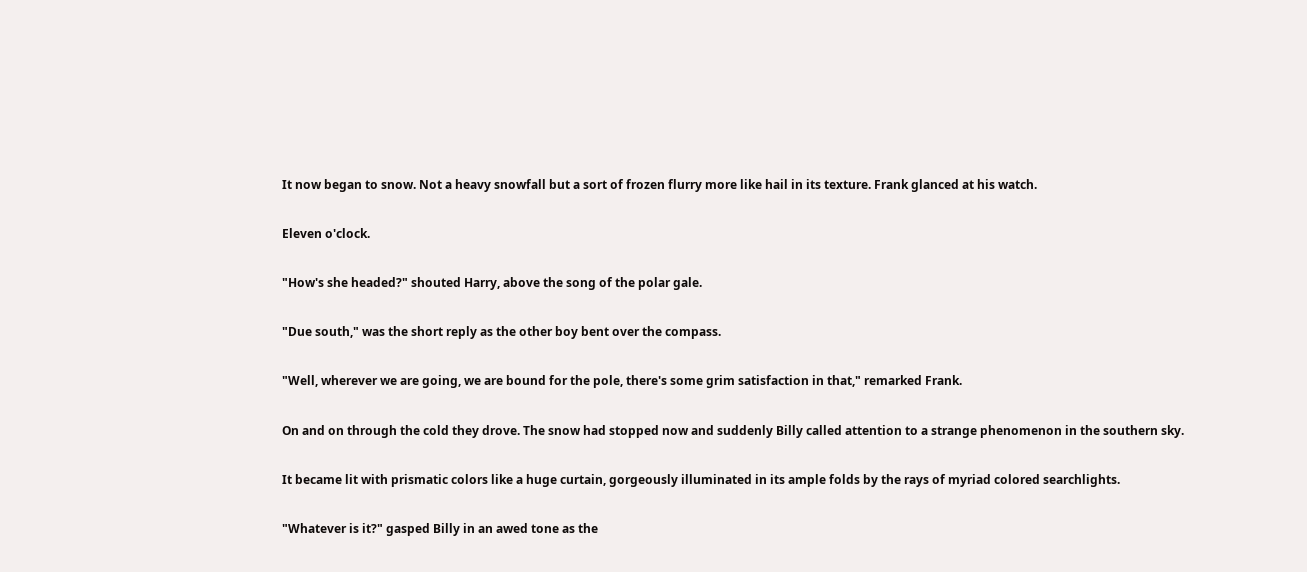It now began to snow. Not a heavy snowfall but a sort of frozen flurry more like hail in its texture. Frank glanced at his watch.

Eleven o'clock.

"How's she headed?" shouted Harry, above the song of the polar gale.

"Due south," was the short reply as the other boy bent over the compass.

"Well, wherever we are going, we are bound for the pole, there's some grim satisfaction in that," remarked Frank.

On and on through the cold they drove. The snow had stopped now and suddenly Billy called attention to a strange phenomenon in the southern sky.

It became lit with prismatic colors like a huge curtain, gorgeously illuminated in its ample folds by the rays of myriad colored searchlights.

"Whatever is it?" gasped Billy in an awed tone as the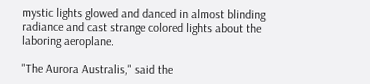mystic lights glowed and danced in almost blinding radiance and cast strange colored lights about the laboring aeroplane.

"The Aurora Australis," said the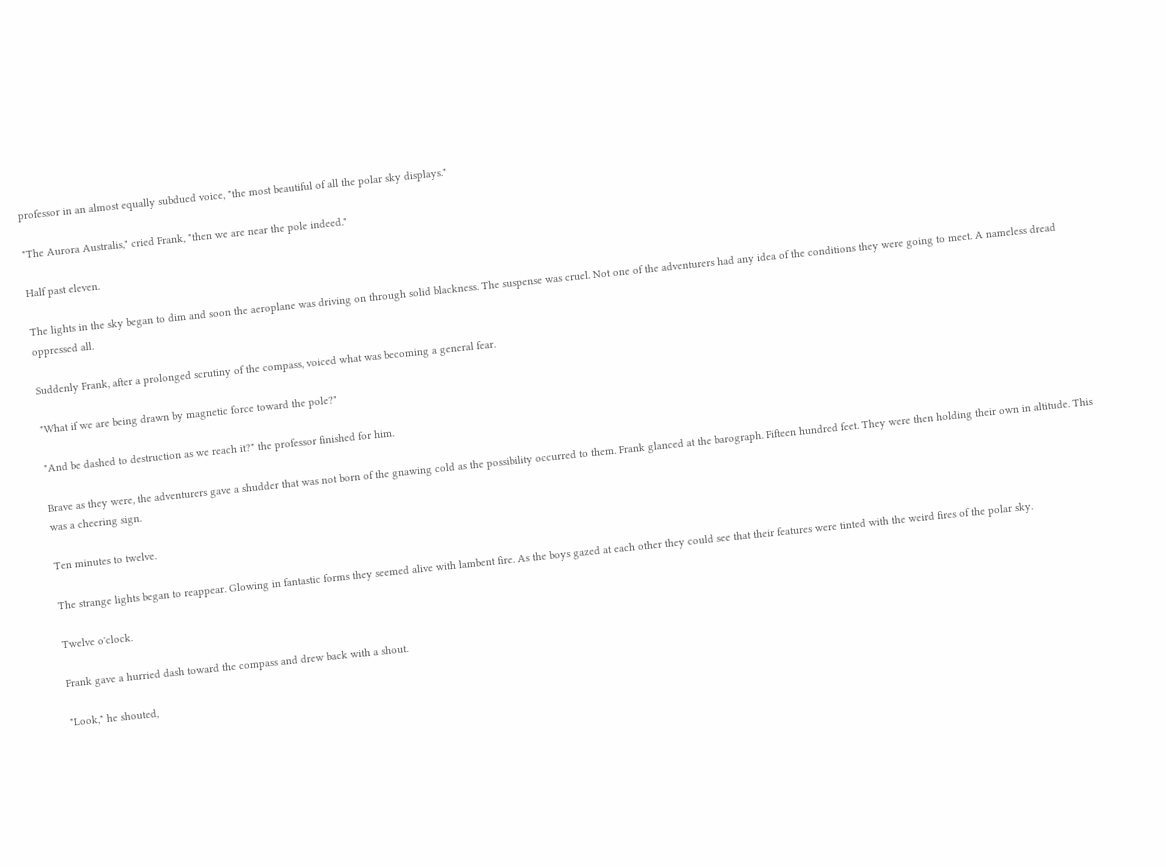professor in an almost equally subdued voice, "the most beautiful of all the polar sky displays."

"The Aurora Australis," cried Frank, "then we are near the pole indeed."

Half past eleven.

The lights in the sky began to dim and soon the aeroplane was driving on through solid blackness. The suspense was cruel. Not one of the adventurers had any idea of the conditions they were going to meet. A nameless dread oppressed all.

Suddenly Frank, after a prolonged scrutiny of the compass, voiced what was becoming a general fear.

"What if we are being drawn by magnetic force toward the pole?"

"And be dashed to destruction as we reach it?" the professor finished for him.

Brave as they were, the adventurers gave a shudder that was not born of the gnawing cold as the possibility occurred to them. Frank glanced at the barograph. Fifteen hundred feet. They were then holding their own in altitude. This was a cheering sign.

Ten minutes to twelve.

The strange lights began to reappear. Glowing in fantastic forms they seemed alive with lambent fire. As the boys gazed at each other they could see that their features were tinted with the weird fires of the polar sky.

Twelve o'clock.

Frank gave a hurried dash toward the compass and drew back with a shout.

"Look," he shouted,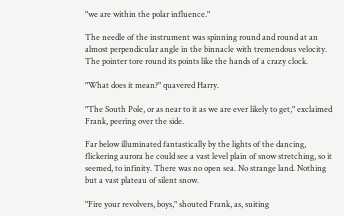"we are within the polar influence."

The needle of the instrument was spinning round and round at an almost perpendicular angle in the binnacle with tremendous velocity. The pointer tore round its points like the hands of a crazy clock.

"What does it mean?" quavered Harry.

"The South Pole, or as near to it as we are ever likely to get," exclaimed Frank, peering over the side.

Far below illuminated fantastically by the lights of the dancing, flickering aurora he could see a vast level plain of snow stretching, so it seemed, to infinity. There was no open sea. No strange land. Nothing but a vast plateau of silent snow.

"Fire your revolvers, boys," shouted Frank, as, suiting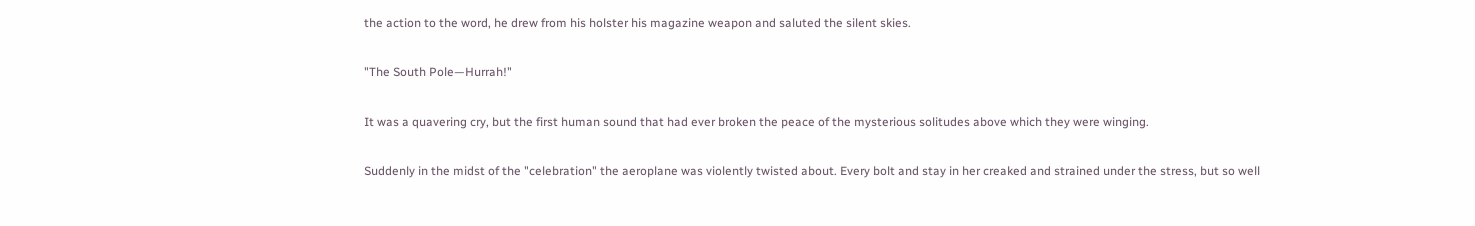the action to the word, he drew from his holster his magazine weapon and saluted the silent skies.

"The South Pole—Hurrah!"

It was a quavering cry, but the first human sound that had ever broken the peace of the mysterious solitudes above which they were winging.

Suddenly in the midst of the "celebration" the aeroplane was violently twisted about. Every bolt and stay in her creaked and strained under the stress, but so well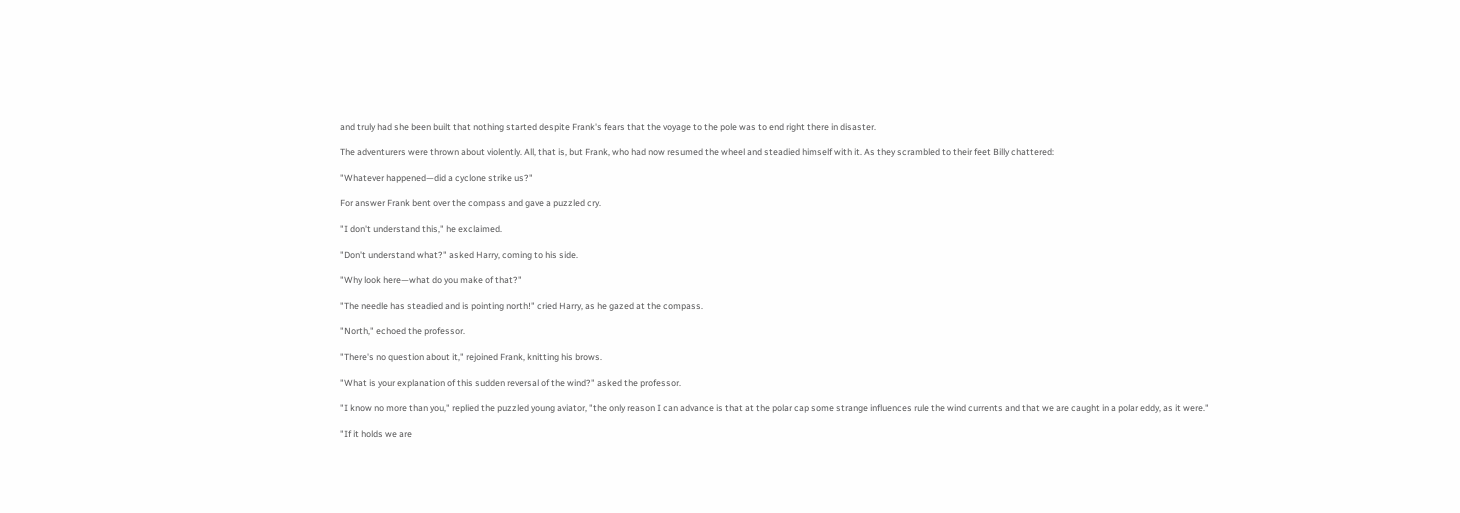and truly had she been built that nothing started despite Frank's fears that the voyage to the pole was to end right there in disaster.

The adventurers were thrown about violently. All, that is, but Frank, who had now resumed the wheel and steadied himself with it. As they scrambled to their feet Billy chattered:

"Whatever happened—did a cyclone strike us?"

For answer Frank bent over the compass and gave a puzzled cry.

"I don't understand this," he exclaimed.

"Don't understand what?" asked Harry, coming to his side.

"Why look here—what do you make of that?"

"The needle has steadied and is pointing north!" cried Harry, as he gazed at the compass.

"North," echoed the professor.

"There's no question about it," rejoined Frank, knitting his brows.

"What is your explanation of this sudden reversal of the wind?" asked the professor.

"I know no more than you," replied the puzzled young aviator, "the only reason I can advance is that at the polar cap some strange influences rule the wind currents and that we are caught in a polar eddy, as it were."

"If it holds we are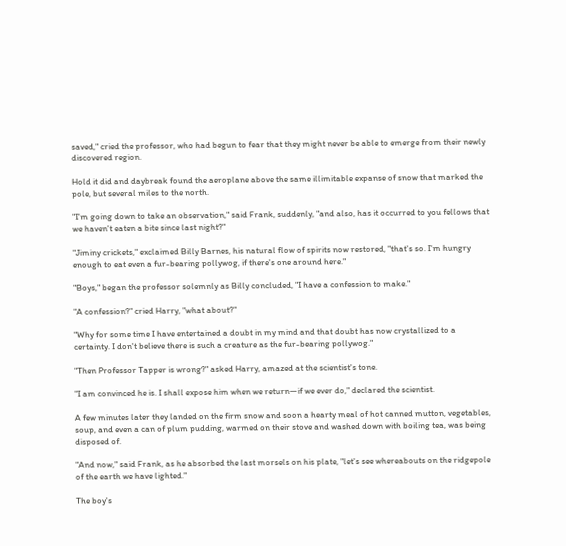saved," cried the professor, who had begun to fear that they might never be able to emerge from their newly discovered region.

Hold it did and daybreak found the aeroplane above the same illimitable expanse of snow that marked the pole, but several miles to the north.

"I'm going down to take an observation," said Frank, suddenly, "and also, has it occurred to you fellows that we haven't eaten a bite since last night?"

"Jiminy crickets," exclaimed Billy Barnes, his natural flow of spirits now restored, "that's so. I'm hungry enough to eat even a fur-bearing pollywog, if there's one around here."

"Boys," began the professor solemnly as Billy concluded, "I have a confession to make."

"A confession?" cried Harry, "what about?"

"Why for some time I have entertained a doubt in my mind and that doubt has now crystallized to a certainty. I don't believe there is such a creature as the fur-bearing pollywog."

"Then Professor Tapper is wrong?" asked Harry, amazed at the scientist's tone.

"I am convinced he is. I shall expose him when we return—if we ever do," declared the scientist.

A few minutes later they landed on the firm snow and soon a hearty meal of hot canned mutton, vegetables, soup, and even a can of plum pudding, warmed on their stove and washed down with boiling tea, was being disposed of.

"And now," said Frank, as he absorbed the last morsels on his plate, "let's see whereabouts on the ridgepole of the earth we have lighted."

The boy's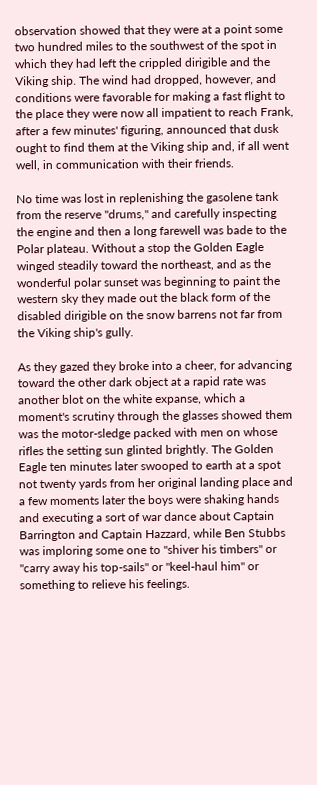observation showed that they were at a point some two hundred miles to the southwest of the spot in which they had left the crippled dirigible and the Viking ship. The wind had dropped, however, and conditions were favorable for making a fast flight to the place they were now all impatient to reach Frank, after a few minutes' figuring, announced that dusk ought to find them at the Viking ship and, if all went well, in communication with their friends.

No time was lost in replenishing the gasolene tank from the reserve "drums," and carefully inspecting the engine and then a long farewell was bade to the Polar plateau. Without a stop the Golden Eagle winged steadily toward the northeast, and as the wonderful polar sunset was beginning to paint the western sky they made out the black form of the disabled dirigible on the snow barrens not far from the Viking ship's gully.

As they gazed they broke into a cheer, for advancing toward the other dark object at a rapid rate was another blot on the white expanse, which a moment's scrutiny through the glasses showed them was the motor-sledge packed with men on whose rifles the setting sun glinted brightly. The Golden Eagle ten minutes later swooped to earth at a spot not twenty yards from her original landing place and a few moments later the boys were shaking hands and executing a sort of war dance about Captain Barrington and Captain Hazzard, while Ben Stubbs was imploring some one to "shiver his timbers" or "carry away his top-sails" or "keel-haul him" or something to relieve his feelings.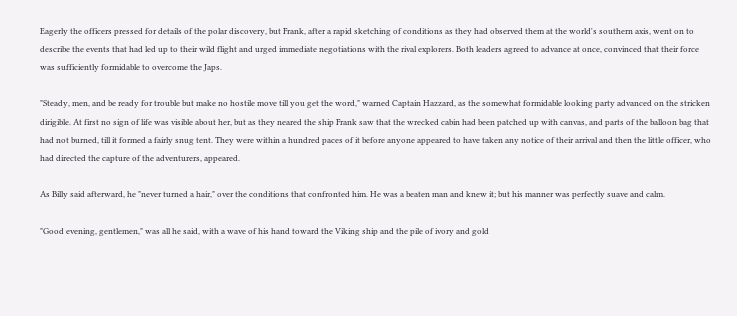Eagerly the officers pressed for details of the polar discovery, but Frank, after a rapid sketching of conditions as they had observed them at the world's southern axis, went on to describe the events that had led up to their wild flight and urged immediate negotiations with the rival explorers. Both leaders agreed to advance at once, convinced that their force was sufficiently formidable to overcome the Japs.

"Steady, men, and be ready for trouble but make no hostile move till you get the word," warned Captain Hazzard, as the somewhat formidable looking party advanced on the stricken dirigible. At first no sign of life was visible about her, but as they neared the ship Frank saw that the wrecked cabin had been patched up with canvas, and parts of the balloon bag that had not burned, till it formed a fairly snug tent. They were within a hundred paces of it before anyone appeared to have taken any notice of their arrival and then the little officer, who had directed the capture of the adventurers, appeared.

As Billy said afterward, he "never turned a hair," over the conditions that confronted him. He was a beaten man and knew it; but his manner was perfectly suave and calm.

"Good evening, gentlemen," was all he said, with a wave of his hand toward the Viking ship and the pile of ivory and gold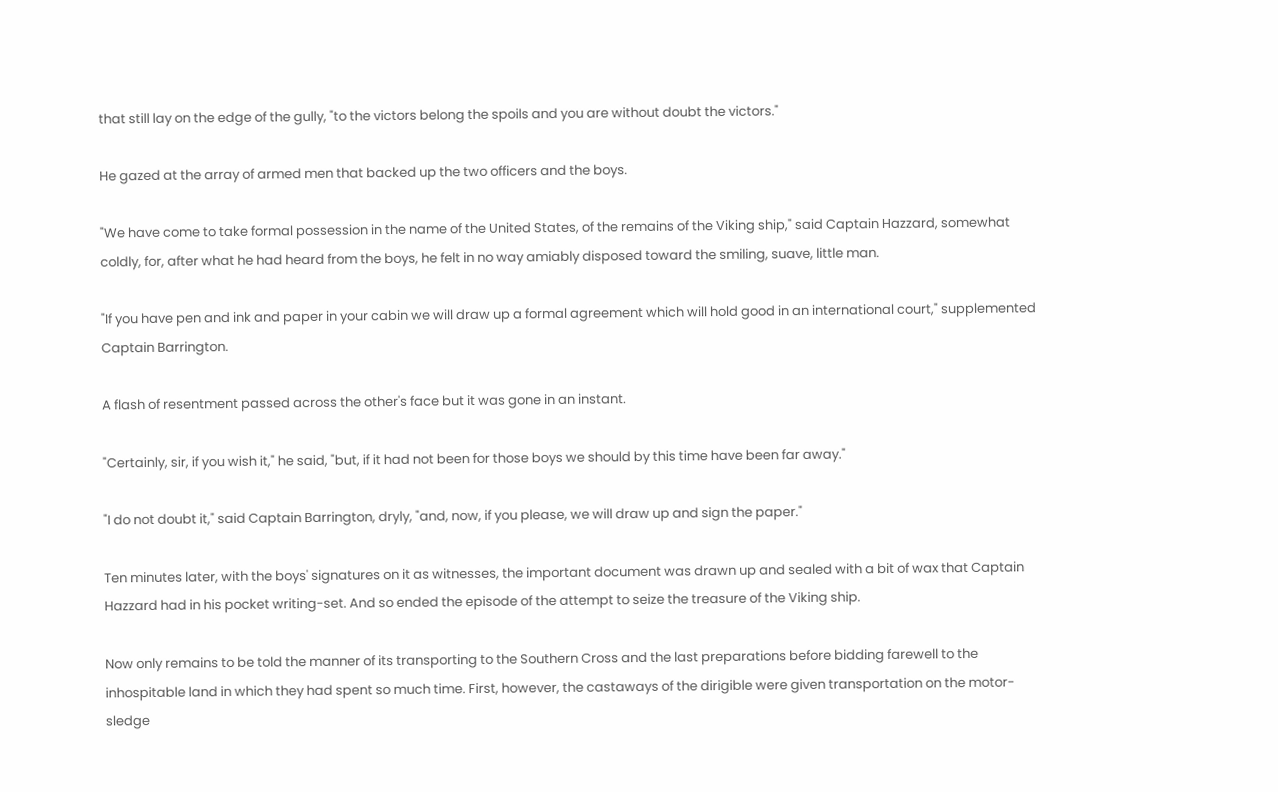that still lay on the edge of the gully, "to the victors belong the spoils and you are without doubt the victors."

He gazed at the array of armed men that backed up the two officers and the boys.

"We have come to take formal possession in the name of the United States, of the remains of the Viking ship," said Captain Hazzard, somewhat coldly, for, after what he had heard from the boys, he felt in no way amiably disposed toward the smiling, suave, little man.

"If you have pen and ink and paper in your cabin we will draw up a formal agreement which will hold good in an international court," supplemented Captain Barrington.

A flash of resentment passed across the other's face but it was gone in an instant.

"Certainly, sir, if you wish it," he said, "but, if it had not been for those boys we should by this time have been far away."

"I do not doubt it," said Captain Barrington, dryly, "and, now, if you please, we will draw up and sign the paper."

Ten minutes later, with the boys' signatures on it as witnesses, the important document was drawn up and sealed with a bit of wax that Captain Hazzard had in his pocket writing-set. And so ended the episode of the attempt to seize the treasure of the Viking ship.

Now only remains to be told the manner of its transporting to the Southern Cross and the last preparations before bidding farewell to the inhospitable land in which they had spent so much time. First, however, the castaways of the dirigible were given transportation on the motor-sledge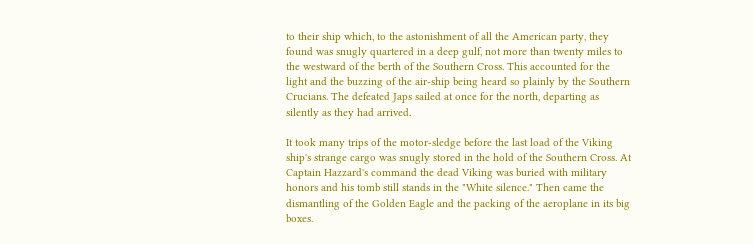to their ship which, to the astonishment of all the American party, they found was snugly quartered in a deep gulf, not more than twenty miles to the westward of the berth of the Southern Cross. This accounted for the light and the buzzing of the air-ship being heard so plainly by the Southern Crucians. The defeated Japs sailed at once for the north, departing as silently as they had arrived.

It took many trips of the motor-sledge before the last load of the Viking ship's strange cargo was snugly stored in the hold of the Southern Cross. At Captain Hazzard's command the dead Viking was buried with military honors and his tomb still stands in the "White silence." Then came the dismantling of the Golden Eagle and the packing of the aeroplane in its big boxes.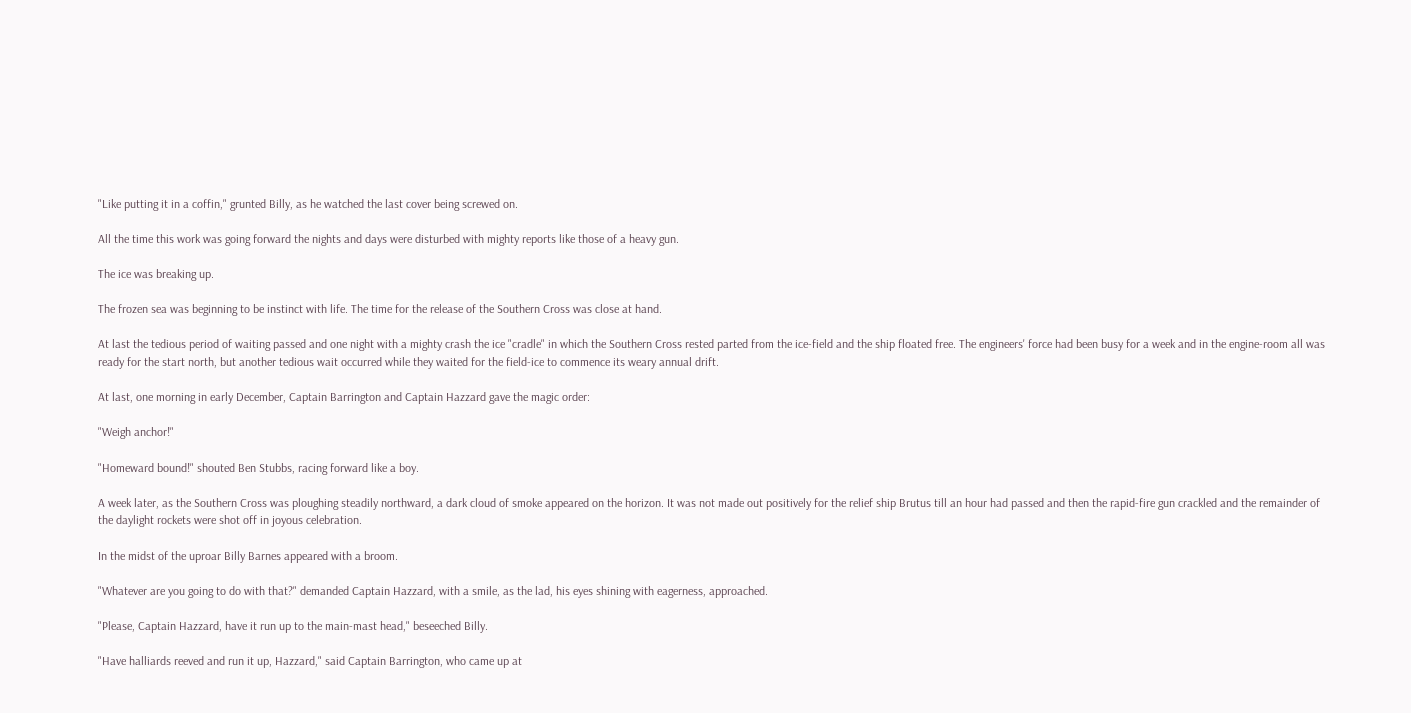"Like putting it in a coffin," grunted Billy, as he watched the last cover being screwed on.

All the time this work was going forward the nights and days were disturbed with mighty reports like those of a heavy gun.

The ice was breaking up.

The frozen sea was beginning to be instinct with life. The time for the release of the Southern Cross was close at hand.

At last the tedious period of waiting passed and one night with a mighty crash the ice "cradle" in which the Southern Cross rested parted from the ice-field and the ship floated free. The engineers' force had been busy for a week and in the engine-room all was ready for the start north, but another tedious wait occurred while they waited for the field-ice to commence its weary annual drift.

At last, one morning in early December, Captain Barrington and Captain Hazzard gave the magic order:

"Weigh anchor!"

"Homeward bound!" shouted Ben Stubbs, racing forward like a boy.

A week later, as the Southern Cross was ploughing steadily northward, a dark cloud of smoke appeared on the horizon. It was not made out positively for the relief ship Brutus till an hour had passed and then the rapid-fire gun crackled and the remainder of the daylight rockets were shot off in joyous celebration.

In the midst of the uproar Billy Barnes appeared with a broom.

"Whatever are you going to do with that?" demanded Captain Hazzard, with a smile, as the lad, his eyes shining with eagerness, approached.

"Please, Captain Hazzard, have it run up to the main-mast head," beseeched Billy.

"Have halliards reeved and run it up, Hazzard," said Captain Barrington, who came up at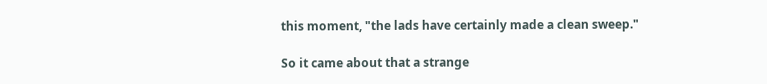this moment, "the lads have certainly made a clean sweep."

So it came about that a strange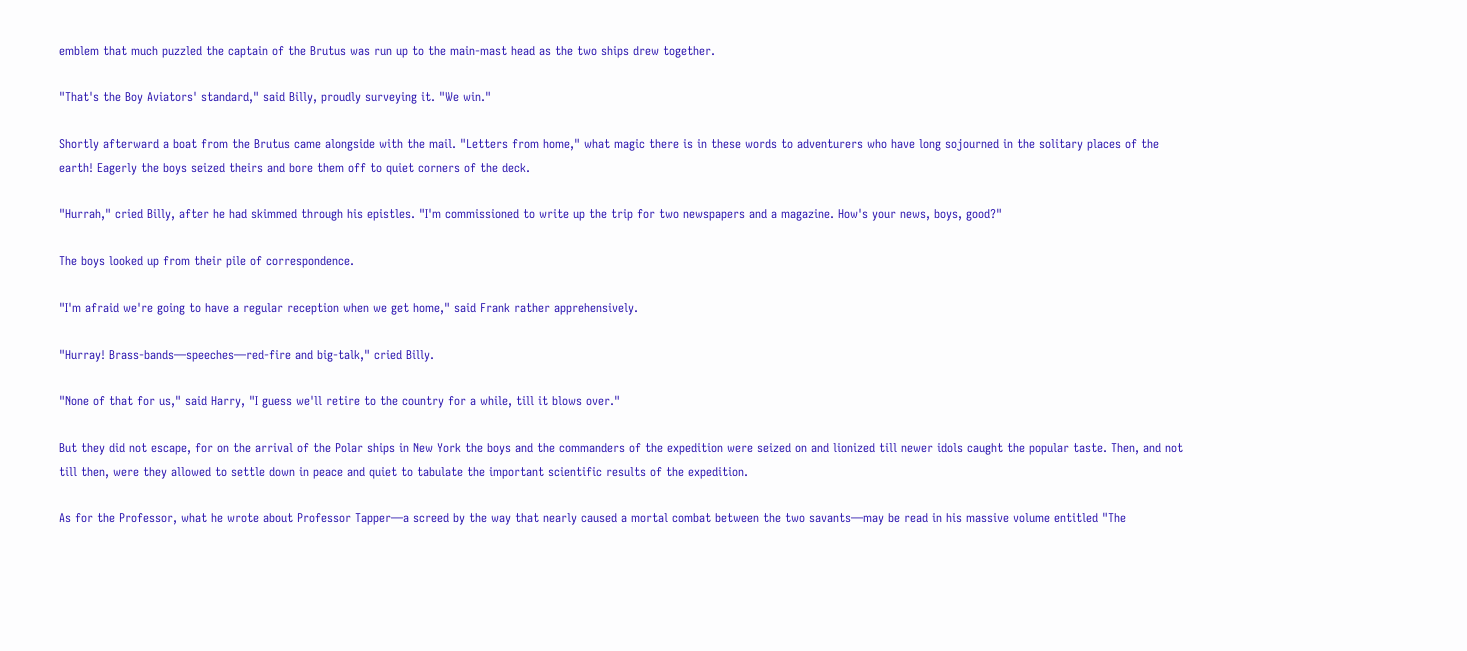emblem that much puzzled the captain of the Brutus was run up to the main-mast head as the two ships drew together.

"That's the Boy Aviators' standard," said Billy, proudly surveying it. "We win."

Shortly afterward a boat from the Brutus came alongside with the mail. "Letters from home," what magic there is in these words to adventurers who have long sojourned in the solitary places of the earth! Eagerly the boys seized theirs and bore them off to quiet corners of the deck.

"Hurrah," cried Billy, after he had skimmed through his epistles. "I'm commissioned to write up the trip for two newspapers and a magazine. How's your news, boys, good?"

The boys looked up from their pile of correspondence.

"I'm afraid we're going to have a regular reception when we get home," said Frank rather apprehensively.

"Hurray! Brass-bands—speeches—red-fire and big-talk," cried Billy.

"None of that for us," said Harry, "I guess we'll retire to the country for a while, till it blows over."

But they did not escape, for on the arrival of the Polar ships in New York the boys and the commanders of the expedition were seized on and lionized till newer idols caught the popular taste. Then, and not till then, were they allowed to settle down in peace and quiet to tabulate the important scientific results of the expedition.

As for the Professor, what he wrote about Professor Tapper—a screed by the way that nearly caused a mortal combat between the two savants—may be read in his massive volume entitled "The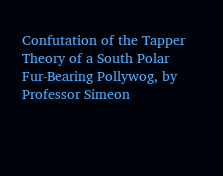Confutation of the Tapper Theory of a South Polar Fur-Bearing Pollywog, by Professor Simeon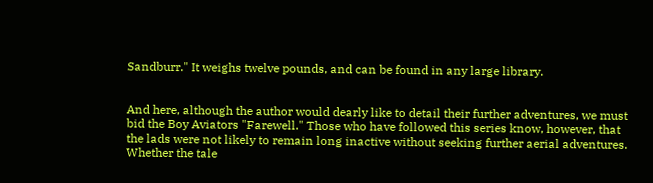Sandburr." It weighs twelve pounds, and can be found in any large library.


And here, although the author would dearly like to detail their further adventures, we must bid the Boy Aviators "Farewell." Those who have followed this series know, however, that the lads were not likely to remain long inactive without seeking further aerial adventures. Whether the tale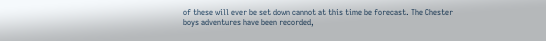of these will ever be set down cannot at this time be forecast. The Chester boys adventures have been recorded,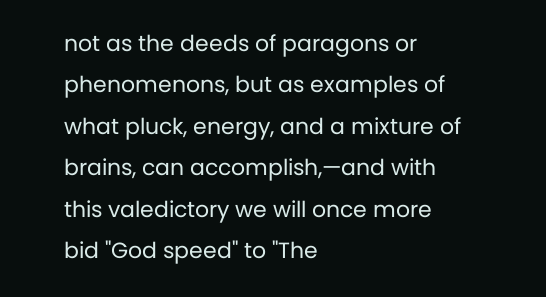not as the deeds of paragons or phenomenons, but as examples of what pluck, energy, and a mixture of brains, can accomplish,—and with this valedictory we will once more bid "God speed" to "The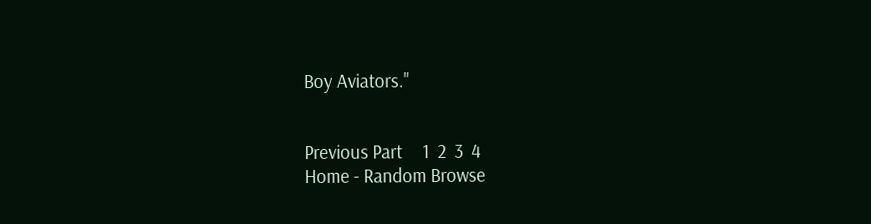Boy Aviators."


Previous Part     1  2  3  4
Home - Random Browse